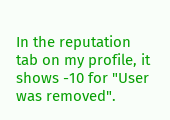In the reputation tab on my profile, it shows -10 for "User was removed".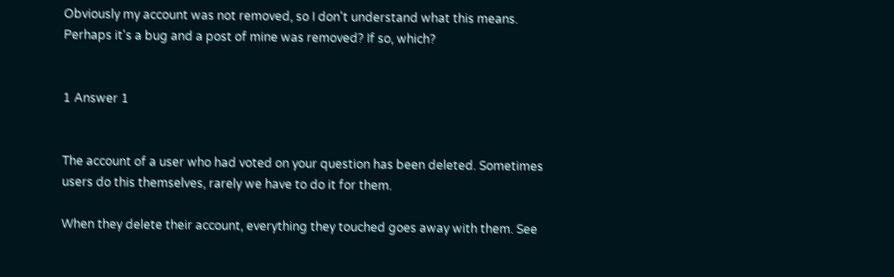Obviously my account was not removed, so I don't understand what this means. Perhaps it's a bug and a post of mine was removed? If so, which?


1 Answer 1


The account of a user who had voted on your question has been deleted. Sometimes users do this themselves, rarely we have to do it for them.

When they delete their account, everything they touched goes away with them. See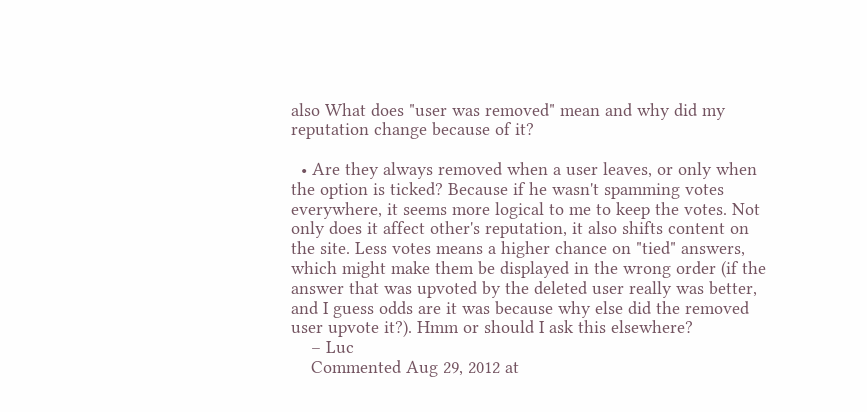also What does "user was removed" mean and why did my reputation change because of it?

  • Are they always removed when a user leaves, or only when the option is ticked? Because if he wasn't spamming votes everywhere, it seems more logical to me to keep the votes. Not only does it affect other's reputation, it also shifts content on the site. Less votes means a higher chance on "tied" answers, which might make them be displayed in the wrong order (if the answer that was upvoted by the deleted user really was better, and I guess odds are it was because why else did the removed user upvote it?). Hmm or should I ask this elsewhere?
    – Luc
    Commented Aug 29, 2012 at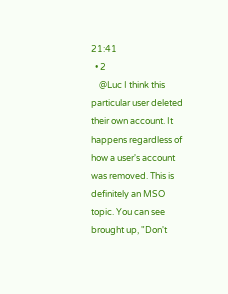21:41
  • 2
    @Luc I think this particular user deleted their own account. It happens regardless of how a user's account was removed. This is definitely an MSO topic. You can see brought up, "Don't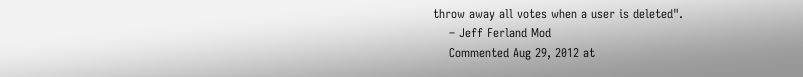throw away all votes when a user is deleted".
    – Jeff Ferland Mod
    Commented Aug 29, 2012 at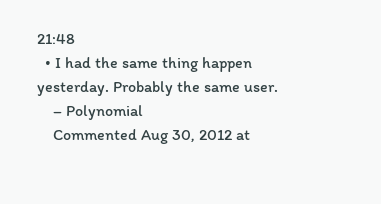21:48
  • I had the same thing happen yesterday. Probably the same user.
    – Polynomial
    Commented Aug 30, 2012 at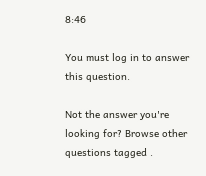8:46

You must log in to answer this question.

Not the answer you're looking for? Browse other questions tagged .